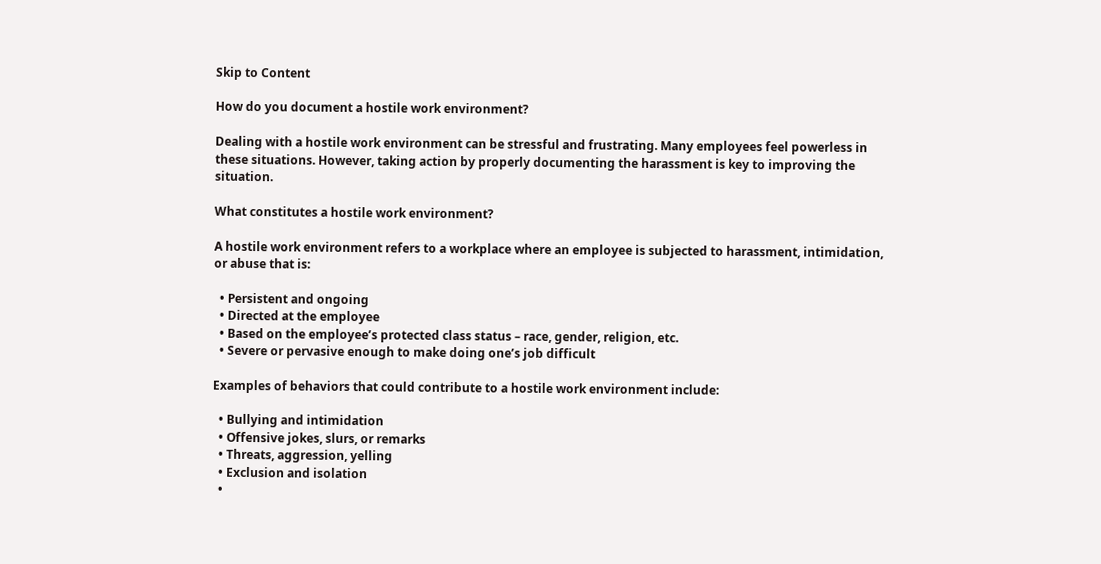Skip to Content

How do you document a hostile work environment?

Dealing with a hostile work environment can be stressful and frustrating. Many employees feel powerless in these situations. However, taking action by properly documenting the harassment is key to improving the situation.

What constitutes a hostile work environment?

A hostile work environment refers to a workplace where an employee is subjected to harassment, intimidation, or abuse that is:

  • Persistent and ongoing
  • Directed at the employee
  • Based on the employee’s protected class status – race, gender, religion, etc.
  • Severe or pervasive enough to make doing one’s job difficult

Examples of behaviors that could contribute to a hostile work environment include:

  • Bullying and intimidation
  • Offensive jokes, slurs, or remarks
  • Threats, aggression, yelling
  • Exclusion and isolation
  •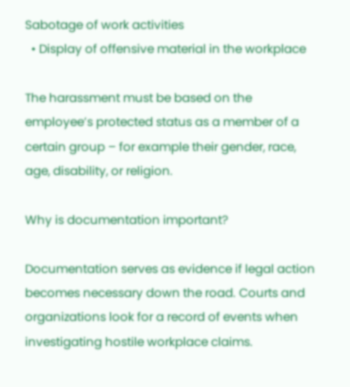Sabotage of work activities
  • Display of offensive material in the workplace

The harassment must be based on the employee’s protected status as a member of a certain group – for example their gender, race, age, disability, or religion.

Why is documentation important?

Documentation serves as evidence if legal action becomes necessary down the road. Courts and organizations look for a record of events when investigating hostile workplace claims.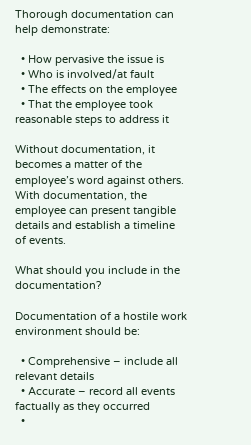Thorough documentation can help demonstrate:

  • How pervasive the issue is
  • Who is involved/at fault
  • The effects on the employee
  • That the employee took reasonable steps to address it

Without documentation, it becomes a matter of the employee’s word against others. With documentation, the employee can present tangible details and establish a timeline of events.

What should you include in the documentation?

Documentation of a hostile work environment should be:

  • Comprehensive – include all relevant details
  • Accurate – record all events factually as they occurred
  •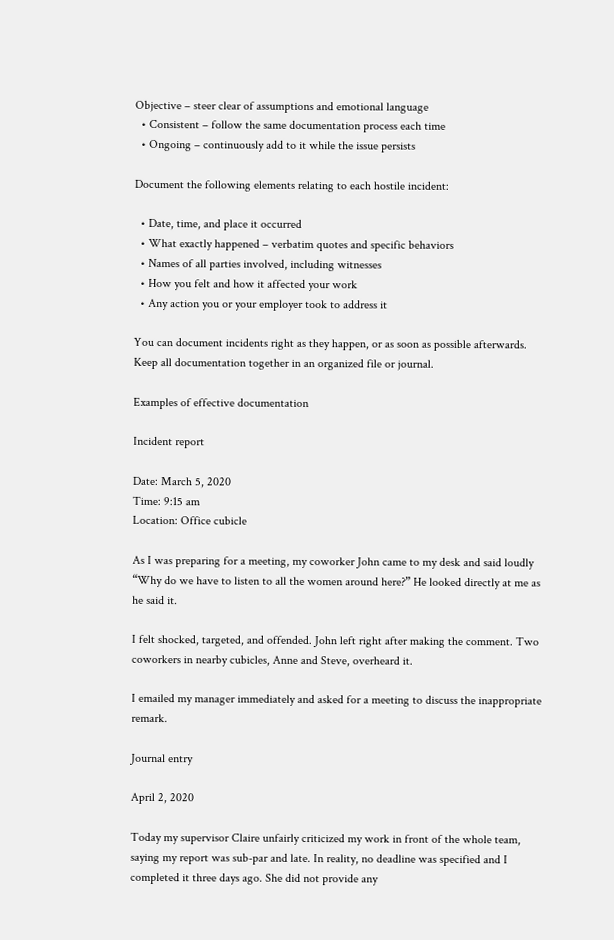Objective – steer clear of assumptions and emotional language
  • Consistent – follow the same documentation process each time
  • Ongoing – continuously add to it while the issue persists

Document the following elements relating to each hostile incident:

  • Date, time, and place it occurred
  • What exactly happened – verbatim quotes and specific behaviors
  • Names of all parties involved, including witnesses
  • How you felt and how it affected your work
  • Any action you or your employer took to address it

You can document incidents right as they happen, or as soon as possible afterwards. Keep all documentation together in an organized file or journal.

Examples of effective documentation

Incident report

Date: March 5, 2020
Time: 9:15 am
Location: Office cubicle

As I was preparing for a meeting, my coworker John came to my desk and said loudly “Why do we have to listen to all the women around here?” He looked directly at me as he said it.

I felt shocked, targeted, and offended. John left right after making the comment. Two coworkers in nearby cubicles, Anne and Steve, overheard it.

I emailed my manager immediately and asked for a meeting to discuss the inappropriate remark.

Journal entry

April 2, 2020

Today my supervisor Claire unfairly criticized my work in front of the whole team, saying my report was sub-par and late. In reality, no deadline was specified and I completed it three days ago. She did not provide any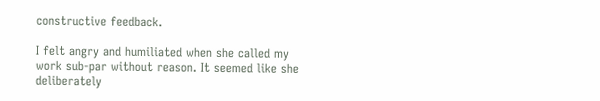constructive feedback.

I felt angry and humiliated when she called my work sub-par without reason. It seemed like she deliberately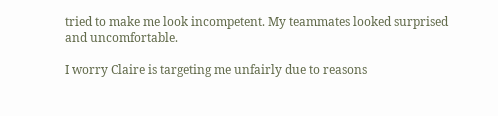tried to make me look incompetent. My teammates looked surprised and uncomfortable.

I worry Claire is targeting me unfairly due to reasons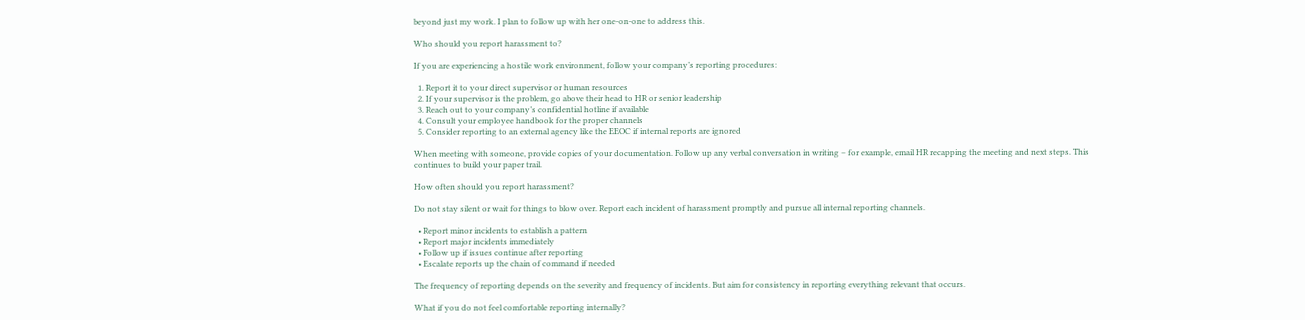beyond just my work. I plan to follow up with her one-on-one to address this.

Who should you report harassment to?

If you are experiencing a hostile work environment, follow your company’s reporting procedures:

  1. Report it to your direct supervisor or human resources
  2. If your supervisor is the problem, go above their head to HR or senior leadership
  3. Reach out to your company’s confidential hotline if available
  4. Consult your employee handbook for the proper channels
  5. Consider reporting to an external agency like the EEOC if internal reports are ignored

When meeting with someone, provide copies of your documentation. Follow up any verbal conversation in writing – for example, email HR recapping the meeting and next steps. This continues to build your paper trail.

How often should you report harassment?

Do not stay silent or wait for things to blow over. Report each incident of harassment promptly and pursue all internal reporting channels.

  • Report minor incidents to establish a pattern
  • Report major incidents immediately
  • Follow up if issues continue after reporting
  • Escalate reports up the chain of command if needed

The frequency of reporting depends on the severity and frequency of incidents. But aim for consistency in reporting everything relevant that occurs.

What if you do not feel comfortable reporting internally?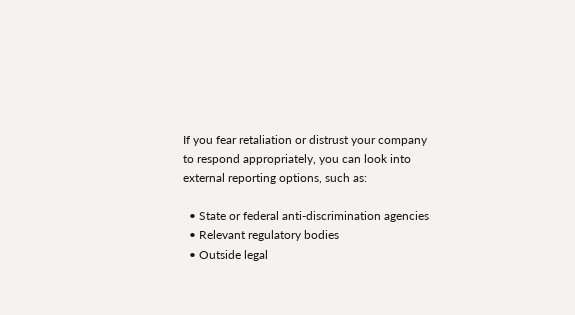If you fear retaliation or distrust your company to respond appropriately, you can look into external reporting options, such as:

  • State or federal anti-discrimination agencies
  • Relevant regulatory bodies
  • Outside legal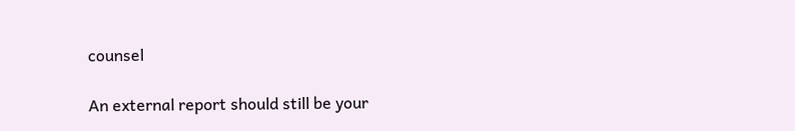counsel

An external report should still be your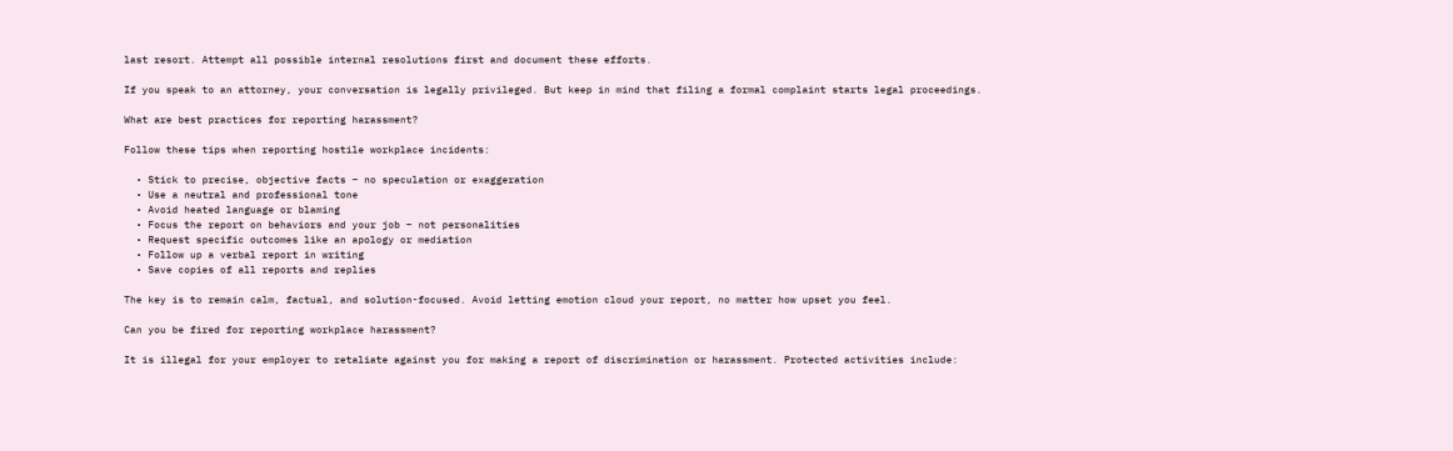last resort. Attempt all possible internal resolutions first and document these efforts.

If you speak to an attorney, your conversation is legally privileged. But keep in mind that filing a formal complaint starts legal proceedings.

What are best practices for reporting harassment?

Follow these tips when reporting hostile workplace incidents:

  • Stick to precise, objective facts – no speculation or exaggeration
  • Use a neutral and professional tone
  • Avoid heated language or blaming
  • Focus the report on behaviors and your job – not personalities
  • Request specific outcomes like an apology or mediation
  • Follow up a verbal report in writing
  • Save copies of all reports and replies

The key is to remain calm, factual, and solution-focused. Avoid letting emotion cloud your report, no matter how upset you feel.

Can you be fired for reporting workplace harassment?

It is illegal for your employer to retaliate against you for making a report of discrimination or harassment. Protected activities include: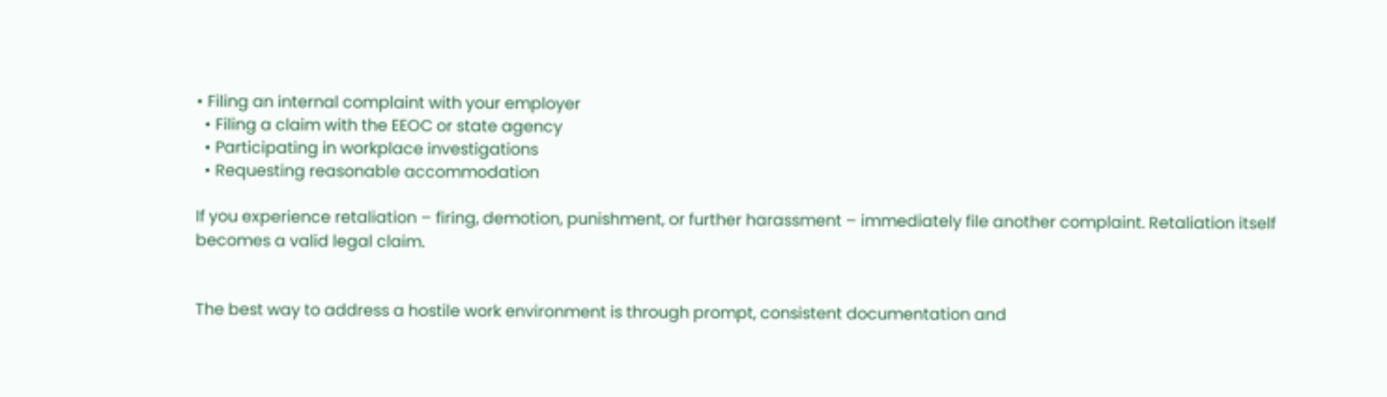• Filing an internal complaint with your employer
  • Filing a claim with the EEOC or state agency
  • Participating in workplace investigations
  • Requesting reasonable accommodation

If you experience retaliation – firing, demotion, punishment, or further harassment – immediately file another complaint. Retaliation itself becomes a valid legal claim.


The best way to address a hostile work environment is through prompt, consistent documentation and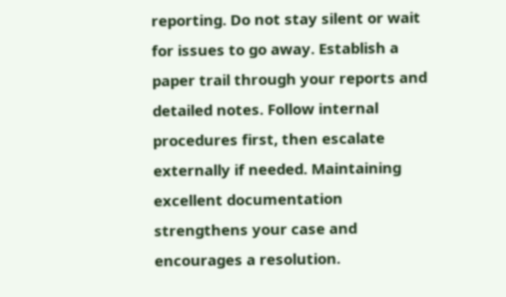reporting. Do not stay silent or wait for issues to go away. Establish a paper trail through your reports and detailed notes. Follow internal procedures first, then escalate externally if needed. Maintaining excellent documentation strengthens your case and encourages a resolution.